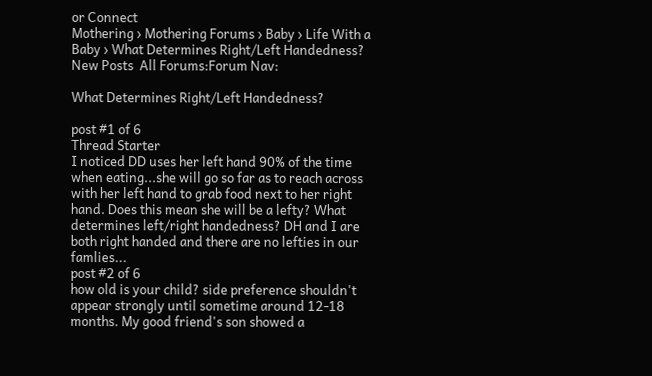or Connect
Mothering › Mothering Forums › Baby › Life With a Baby › What Determines Right/Left Handedness?
New Posts  All Forums:Forum Nav:

What Determines Right/Left Handedness?

post #1 of 6
Thread Starter
I noticed DD uses her left hand 90% of the time when eating...she will go so far as to reach across with her left hand to grab food next to her right hand. Does this mean she will be a lefty? What determines left/right handedness? DH and I are both right handed and there are no lefties in our famlies...
post #2 of 6
how old is your child? side preference shouldn't appear strongly until sometime around 12-18 months. My good friend's son showed a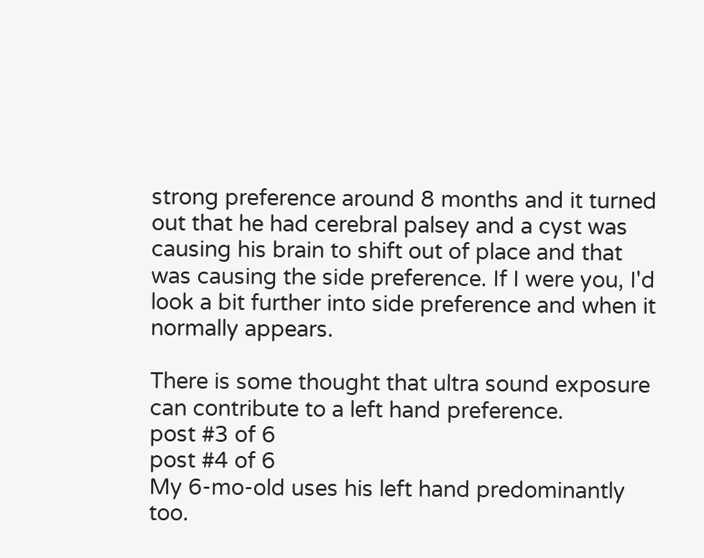strong preference around 8 months and it turned out that he had cerebral palsey and a cyst was causing his brain to shift out of place and that was causing the side preference. If I were you, I'd look a bit further into side preference and when it normally appears.

There is some thought that ultra sound exposure can contribute to a left hand preference.
post #3 of 6
post #4 of 6
My 6-mo-old uses his left hand predominantly too.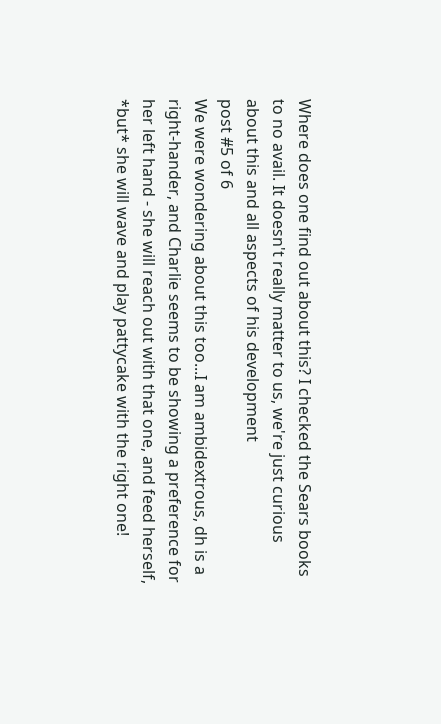Where does one find out about this? I checked the Sears books to no avail. It doesn't really matter to us, we're just curious about this and all aspects of his development
post #5 of 6
We were wondering about this too...I am ambidextrous, dh is a right-hander, and Charlie seems to be showing a preference for her left hand - she will reach out with that one, and feed herself, *but* she will wave and play pattycake with the right one!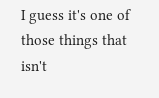I guess it's one of those things that isn't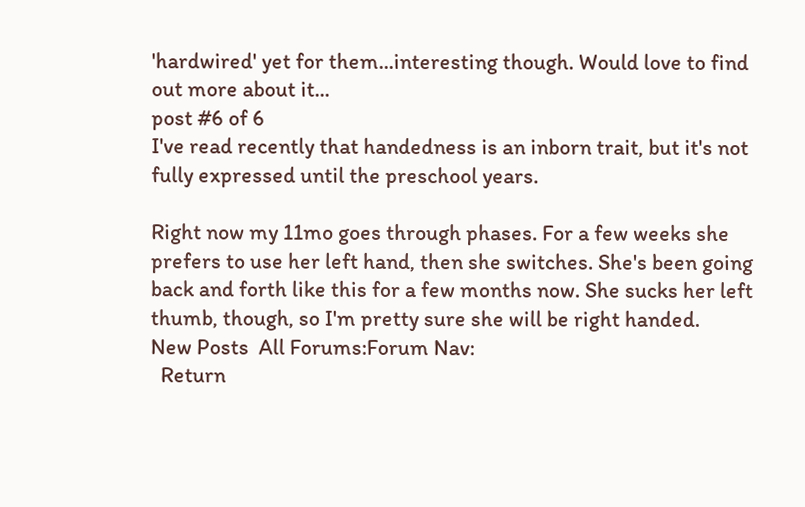'hardwired' yet for them...interesting though. Would love to find out more about it...
post #6 of 6
I've read recently that handedness is an inborn trait, but it's not fully expressed until the preschool years.

Right now my 11mo goes through phases. For a few weeks she prefers to use her left hand, then she switches. She's been going back and forth like this for a few months now. She sucks her left thumb, though, so I'm pretty sure she will be right handed.
New Posts  All Forums:Forum Nav:
  Return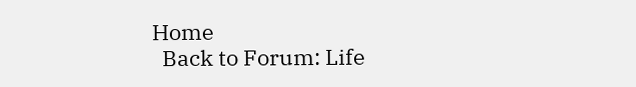Home
  Back to Forum: Life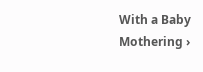With a Baby
Mothering ›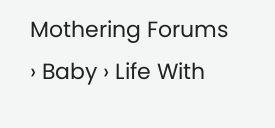Mothering Forums › Baby › Life With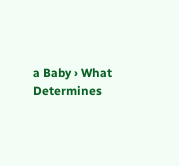a Baby › What Determines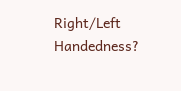Right/Left Handedness?